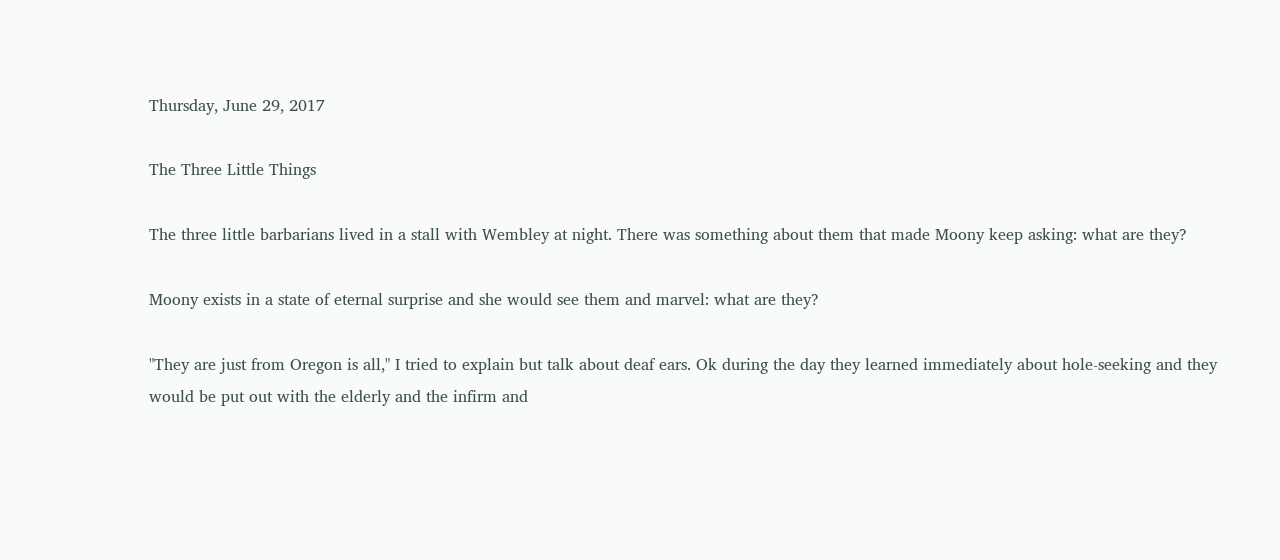Thursday, June 29, 2017

The Three Little Things

The three little barbarians lived in a stall with Wembley at night. There was something about them that made Moony keep asking: what are they?

Moony exists in a state of eternal surprise and she would see them and marvel: what are they?

"They are just from Oregon is all," I tried to explain but talk about deaf ears. Ok during the day they learned immediately about hole-seeking and they would be put out with the elderly and the infirm and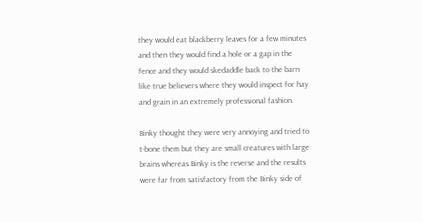they would eat blackberry leaves for a few minutes and then they would find a hole or a gap in the fence and they would skedaddle back to the barn like true believers where they would inspect for hay and grain in an extremely professional fashion.

Binky thought they were very annoying and tried to t-bone them but they are small creatures with large brains whereas Binky is the reverse and the results were far from satisfactory from the Binky side of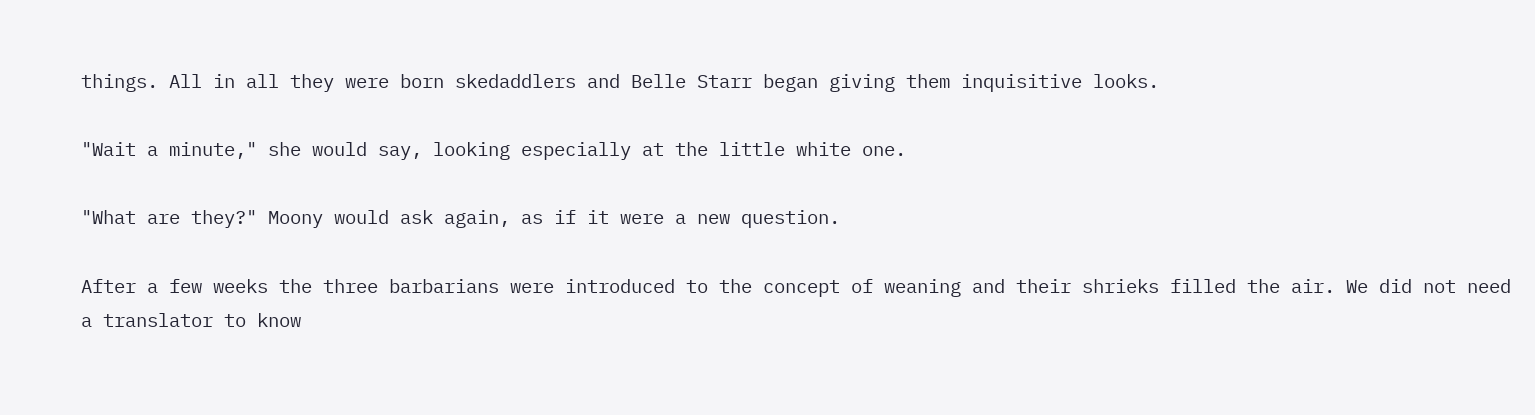things. All in all they were born skedaddlers and Belle Starr began giving them inquisitive looks.

"Wait a minute," she would say, looking especially at the little white one.

"What are they?" Moony would ask again, as if it were a new question.

After a few weeks the three barbarians were introduced to the concept of weaning and their shrieks filled the air. We did not need a translator to know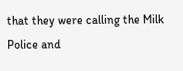that they were calling the Milk Police and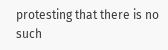protesting that there is no such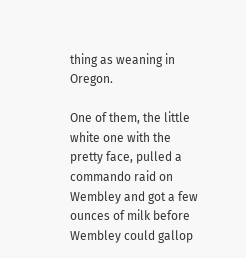thing as weaning in Oregon.

One of them, the little white one with the pretty face, pulled a commando raid on Wembley and got a few ounces of milk before Wembley could gallop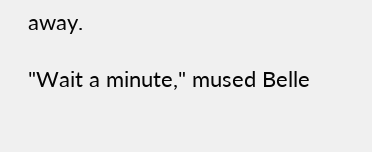away.

"Wait a minute," mused Belle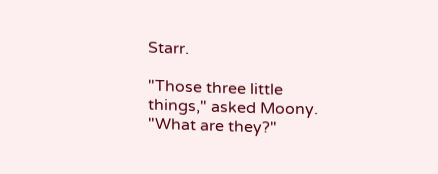Starr.

"Those three little things," asked Moony. "What are they?"